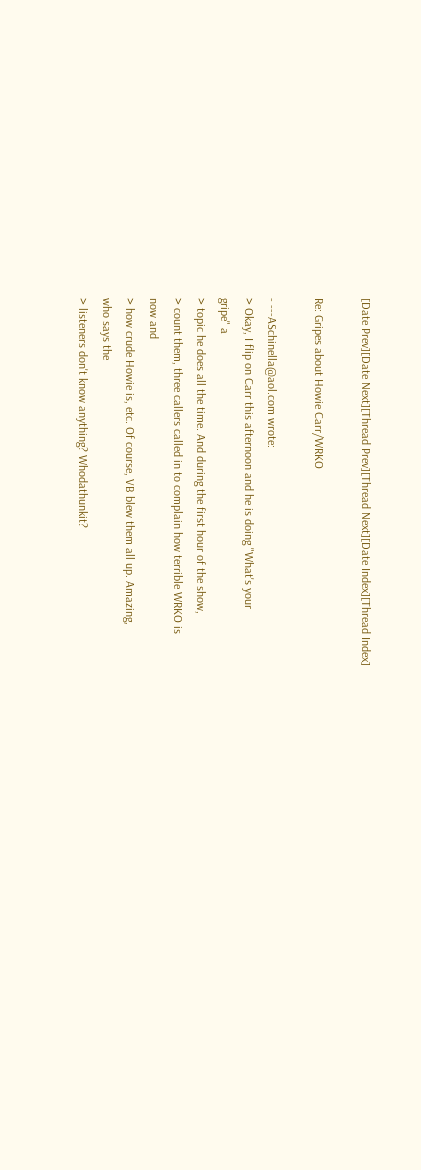[Date Prev][Date Next][Thread Prev][Thread Next][Date Index][Thread Index]

Re: Gripes about Howie Carr/WRKO

- ---ASchinella@aol.com wrote:
> Okay, I flip on Carr this afternoon and he is doing "What's your
gripe" a
> topic he does all the time. And during the first hour of the show,
> count them, three callers called in to complain how terrible WRKO is
now and
> how crude Howie is, etc. Of course, VB blew them all up. Amazing,
who says the
> listeners don't know anything? Whodathunkit?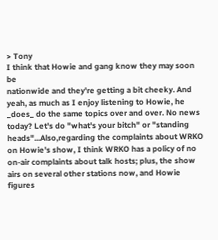> Tony
I think that Howie and gang know they may soon be
nationwide and they're getting a bit cheeky. And
yeah, as much as I enjoy listening to Howie, he
_does_ do the same topics over and over. No news
today? Let's do "what's your bitch" or "standing
heads"...Also,regarding the complaints about WRKO
on Howie's show, I think WRKO has a policy of no
on-air complaints about talk hosts; plus, the show
airs on several other stations now, and Howie
figures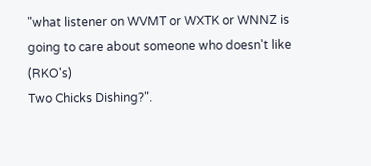"what listener on WVMT or WXTK or WNNZ is
going to care about someone who doesn't like (RKO's)
Two Chicks Dishing?".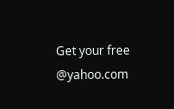Get your free @yahoo.com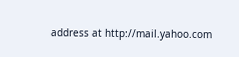address at http://mail.yahoo.com